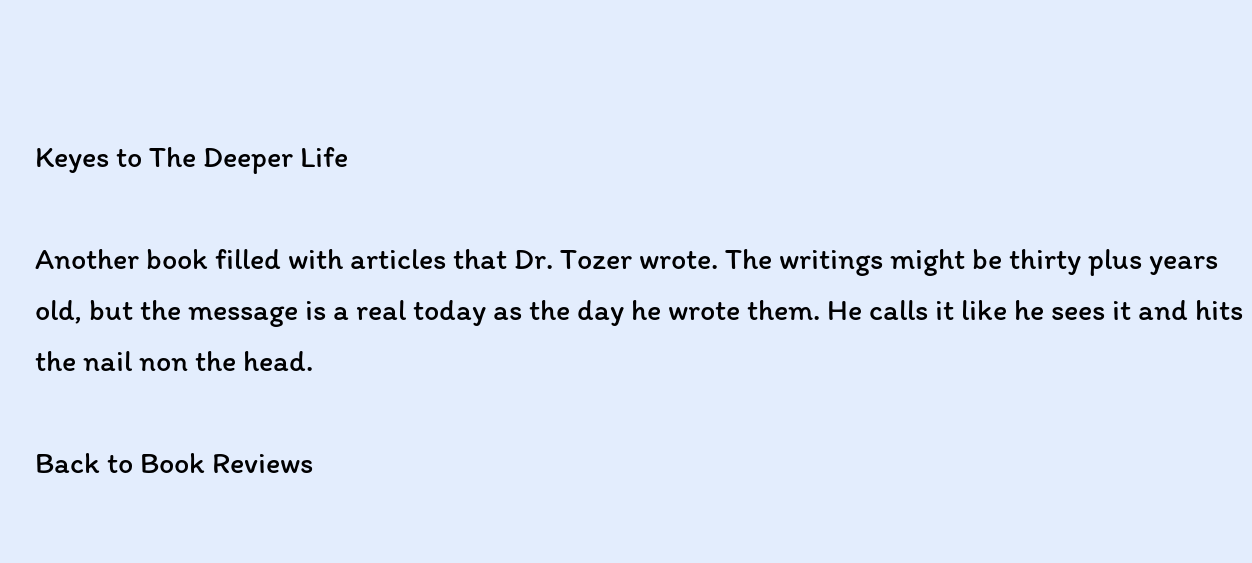Keyes to The Deeper Life

Another book filled with articles that Dr. Tozer wrote. The writings might be thirty plus years old, but the message is a real today as the day he wrote them. He calls it like he sees it and hits the nail non the head.

Back to Book Reviews